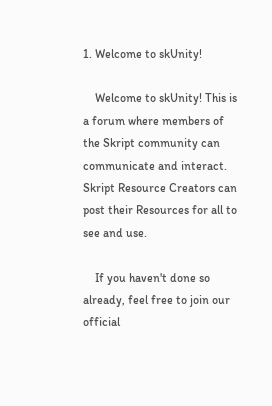1. Welcome to skUnity!

    Welcome to skUnity! This is a forum where members of the Skript community can communicate and interact. Skript Resource Creators can post their Resources for all to see and use.

    If you haven't done so already, feel free to join our official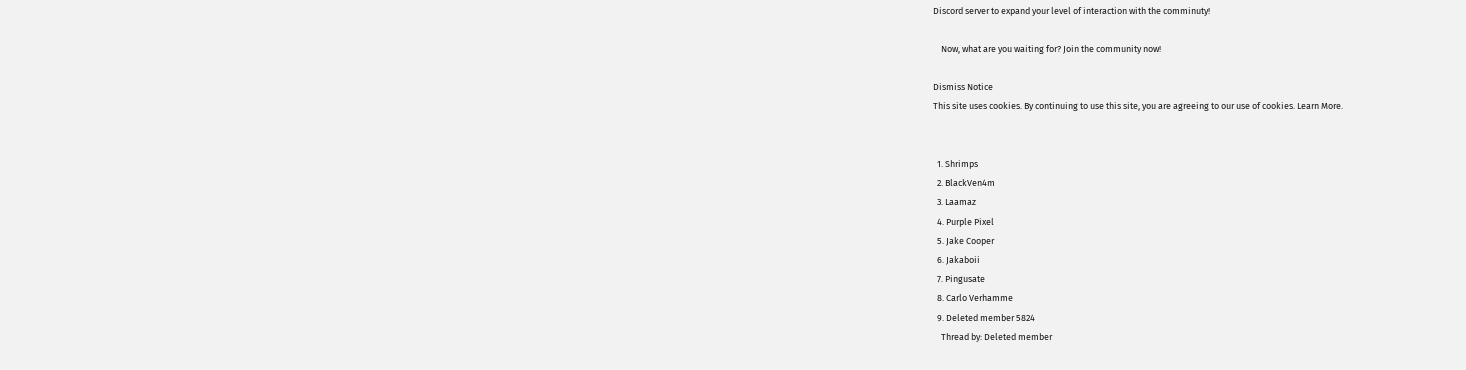Discord server to expand your level of interaction with the comminuty!

    Now, what are you waiting for? Join the community now!

Dismiss Notice
This site uses cookies. By continuing to use this site, you are agreeing to our use of cookies. Learn More.


  1. Shrimps
  2. BlackVen4m
  3. Laamaz
  4. Purple Pixel
  5. Jake Cooper
  6. Jakaboii
  7. Pingusate
  8. Carlo Verhamme
  9. Deleted member 5824
    Thread by: Deleted member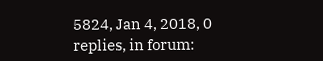5824, Jan 4, 2018, 0 replies, in forum: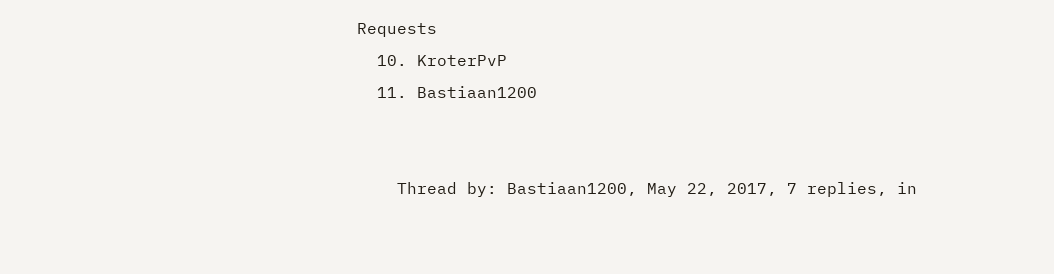Requests
  10. KroterPvP
  11. Bastiaan1200


    Thread by: Bastiaan1200, May 22, 2017, 7 replies, in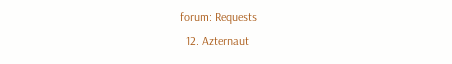forum: Requests
  12. Azternaut